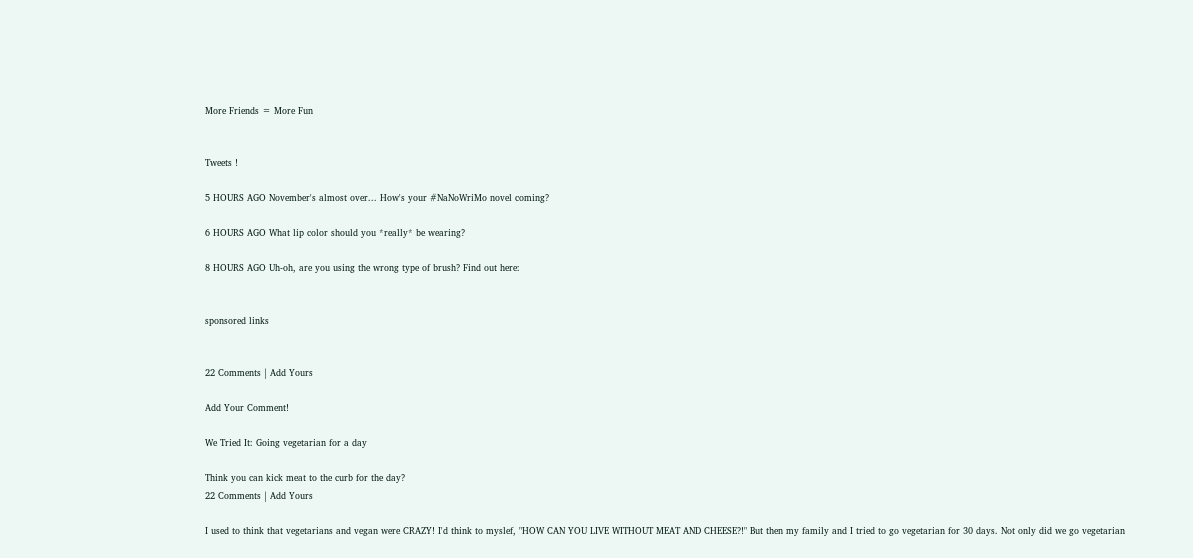More Friends = More Fun


Tweets !

5 HOURS AGO November's almost over... How's your #NaNoWriMo novel coming?

6 HOURS AGO What lip color should you *really* be wearing?

8 HOURS AGO Uh-oh, are you using the wrong type of brush? Find out here:


sponsored links


22 Comments | Add Yours

Add Your Comment!

We Tried It: Going vegetarian for a day

Think you can kick meat to the curb for the day?
22 Comments | Add Yours

I used to think that vegetarians and vegan were CRAZY! I'd think to myslef, "HOW CAN YOU LIVE WITHOUT MEAT AND CHEESE?!" But then my family and I tried to go vegetarian for 30 days. Not only did we go vegetarian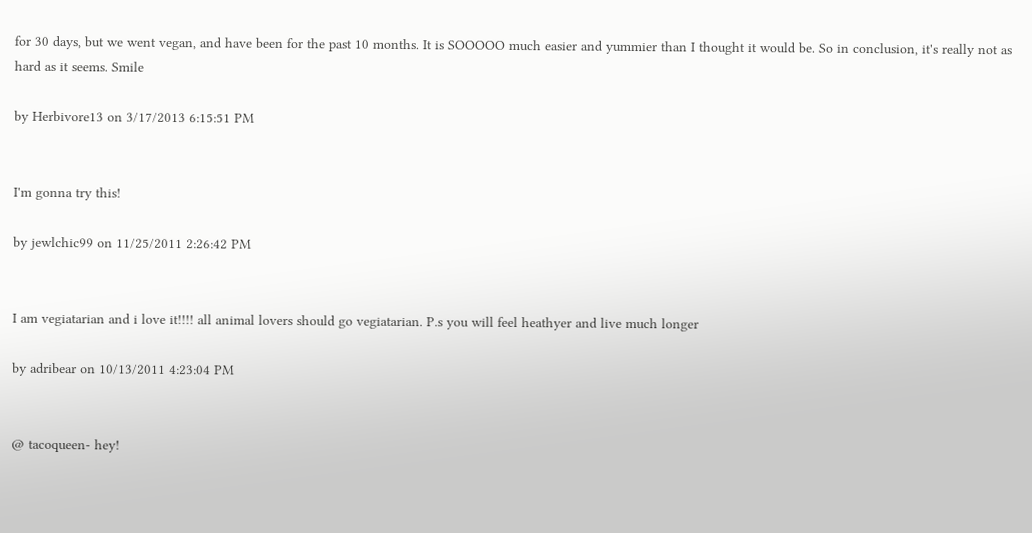for 30 days, but we went vegan, and have been for the past 10 months. It is SOOOOO much easier and yummier than I thought it would be. So in conclusion, it's really not as hard as it seems. Smile

by Herbivore13 on 3/17/2013 6:15:51 PM


I'm gonna try this!

by jewlchic99 on 11/25/2011 2:26:42 PM


I am vegiatarian and i love it!!!! all animal lovers should go vegiatarian. P.s you will feel heathyer and live much longer

by adribear on 10/13/2011 4:23:04 PM


@ tacoqueen- hey!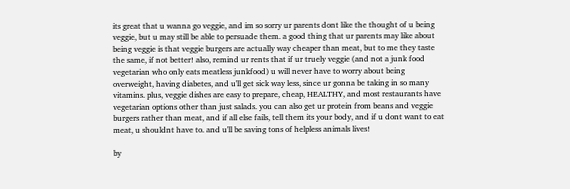its great that u wanna go veggie, and im so sorry ur parents dont like the thought of u being veggie, but u may still be able to persuade them. a good thing that ur parents may like about being veggie is that veggie burgers are actually way cheaper than meat, but to me they taste the same, if not better! also, remind ur rents that if ur truely veggie (and not a junk food vegetarian who only eats meatless junkfood) u will never have to worry about being overweight, having diabetes, and u'll get sick way less, since ur gonna be taking in so many vitamins. plus, veggie dishes are easy to prepare, cheap, HEALTHY, and most restaurants have vegetarian options other than just salads. you can also get ur protein from beans and veggie burgers rather than meat, and if all else fails, tell them its your body, and if u dont want to eat meat, u shouldnt have to. and u'll be saving tons of helpless animals lives!

by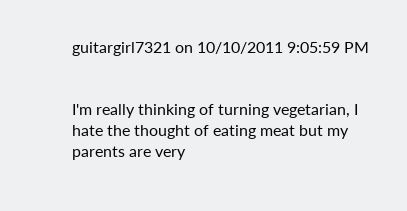guitargirl7321 on 10/10/2011 9:05:59 PM


I'm really thinking of turning vegetarian, I hate the thought of eating meat but my parents are very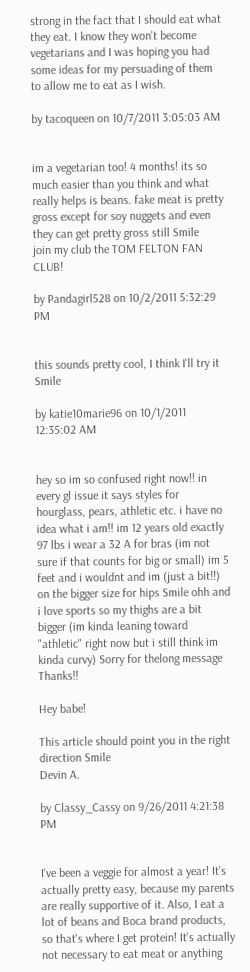strong in the fact that I should eat what they eat. I know they won't become vegetarians and I was hoping you had some ideas for my persuading of them to allow me to eat as I wish.

by tacoqueen on 10/7/2011 3:05:03 AM


im a vegetarian too! 4 months! its so much easier than you think and what really helps is beans. fake meat is pretty gross except for soy nuggets and even they can get pretty gross still Smile
join my club the TOM FELTON FAN CLUB!

by Pandagirl528 on 10/2/2011 5:32:29 PM


this sounds pretty cool, I think I'll try it Smile

by katie10marie96 on 10/1/2011 12:35:02 AM


hey so im so confused right now!! in every gl issue it says styles for hourglass, pears, athletic etc. i have no idea what i am!! im 12 years old exactly 97 lbs i wear a 32 A for bras (im not sure if that counts for big or small) im 5 feet and i wouldnt and im (just a bit!!) on the bigger size for hips Smile ohh and i love sports so my thighs are a bit bigger (im kinda leaning toward "athletic" right now but i still think im kinda curvy) Sorry for thelong message Thanks!!

Hey babe!

This article should point you in the right direction Smile
Devin A.

by Classy_Cassy on 9/26/2011 4:21:38 PM


I've been a veggie for almost a year! It's actually pretty easy, because my parents are really supportive of it. Also, I eat a lot of beans and Boca brand products, so that's where I get protein! It's actually not necessary to eat meat or anything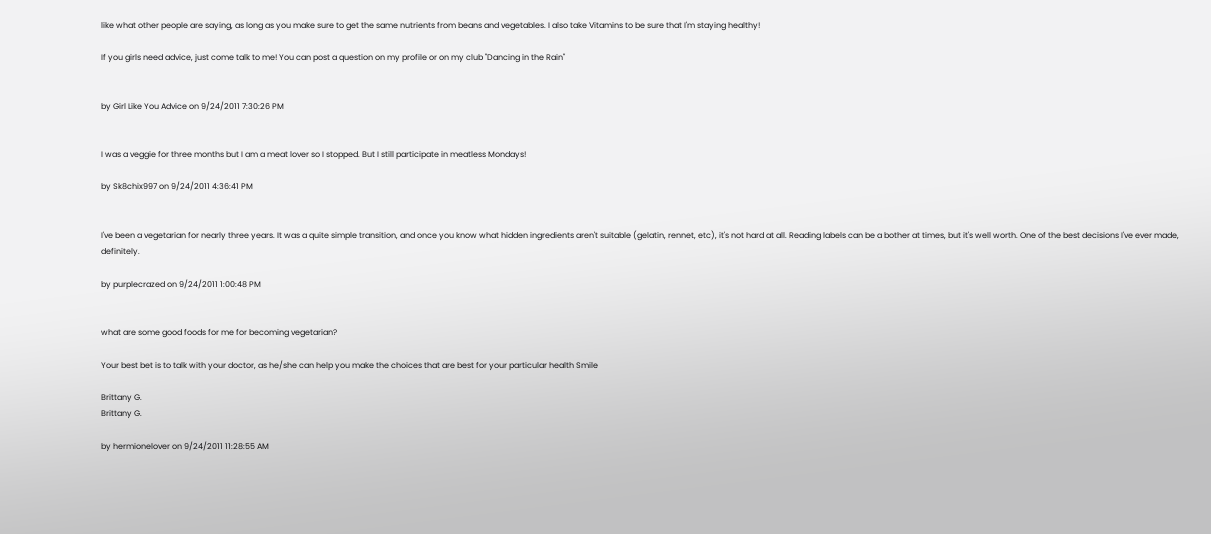like what other people are saying, as long as you make sure to get the same nutrients from beans and vegetables. I also take Vitamins to be sure that I'm staying healthy!

If you girls need advice, just come talk to me! You can post a question on my profile or on my club "Dancing in the Rain"


by Girl Like You Advice on 9/24/2011 7:30:26 PM


I was a veggie for three months but I am a meat lover so I stopped. But I still participate in meatless Mondays!

by Sk8chix997 on 9/24/2011 4:36:41 PM


I've been a vegetarian for nearly three years. It was a quite simple transition, and once you know what hidden ingredients aren't suitable (gelatin, rennet, etc), it's not hard at all. Reading labels can be a bother at times, but it's well worth. One of the best decisions I've ever made, definitely.

by purplecrazed on 9/24/2011 1:00:48 PM


what are some good foods for me for becoming vegetarian?

Your best bet is to talk with your doctor, as he/she can help you make the choices that are best for your particular health Smile

Brittany G.
Brittany G.

by hermionelover on 9/24/2011 11:28:55 AM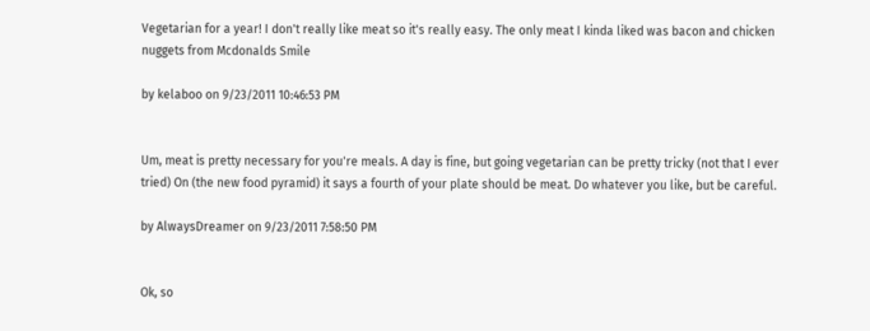Vegetarian for a year! I don't really like meat so it's really easy. The only meat I kinda liked was bacon and chicken nuggets from Mcdonalds Smile

by kelaboo on 9/23/2011 10:46:53 PM


Um, meat is pretty necessary for you're meals. A day is fine, but going vegetarian can be pretty tricky (not that I ever tried) On (the new food pyramid) it says a fourth of your plate should be meat. Do whatever you like, but be careful.

by AlwaysDreamer on 9/23/2011 7:58:50 PM


Ok, so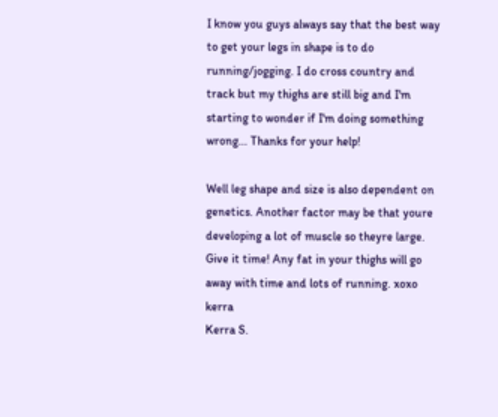I know you guys always say that the best way to get your legs in shape is to do running/jogging. I do cross country and track but my thighs are still big and I'm starting to wonder if I'm doing something wrong... Thanks for your help!

Well leg shape and size is also dependent on genetics. Another factor may be that youre developing a lot of muscle so theyre large. Give it time! Any fat in your thighs will go away with time and lots of running. xoxo kerra
Kerra S.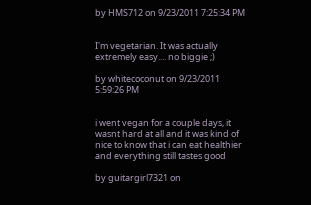by HMS712 on 9/23/2011 7:25:34 PM


I'm vegetarian. It was actually extremely easy.... no biggie ;)

by whitecoconut on 9/23/2011 5:59:26 PM


i went vegan for a couple days, it wasnt hard at all and it was kind of nice to know that i can eat healthier and everything still tastes good

by guitargirl7321 on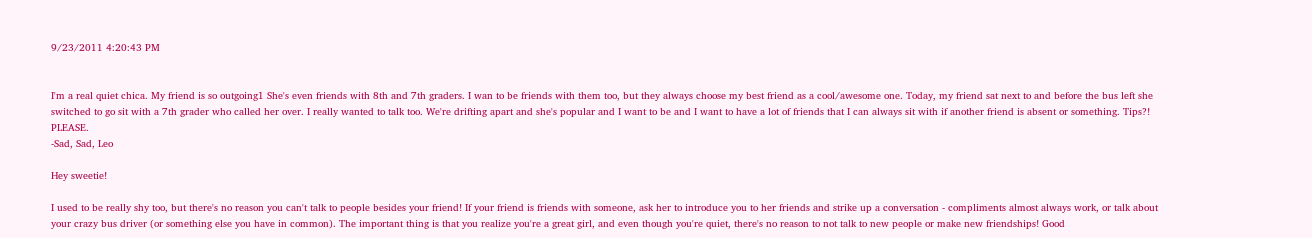9/23/2011 4:20:43 PM


I'm a real quiet chica. My friend is so outgoing1 She's even friends with 8th and 7th graders. I wan to be friends with them too, but they always choose my best friend as a cool/awesome one. Today, my friend sat next to and before the bus left she switched to go sit with a 7th grader who called her over. I really wanted to talk too. We're drifting apart and she's popular and I want to be and I want to have a lot of friends that I can always sit with if another friend is absent or something. Tips?! PLEASE.
-Sad, Sad, Leo

Hey sweetie!

I used to be really shy too, but there's no reason you can't talk to people besides your friend! If your friend is friends with someone, ask her to introduce you to her friends and strike up a conversation - compliments almost always work, or talk about your crazy bus driver (or something else you have in common). The important thing is that you realize you're a great girl, and even though you're quiet, there's no reason to not talk to new people or make new friendships! Good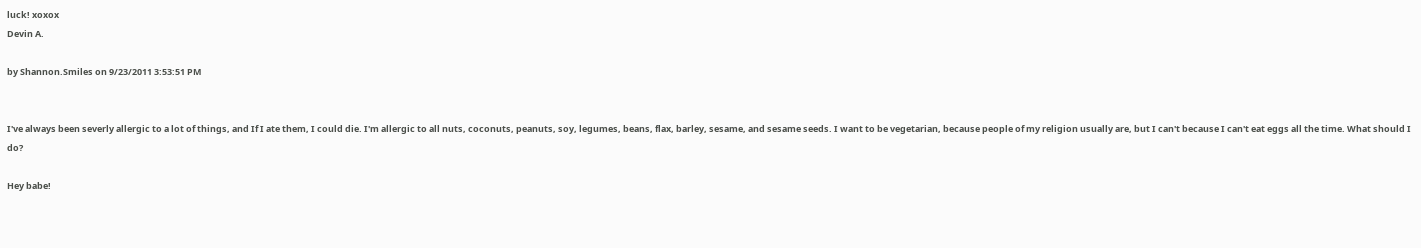luck! xoxox
Devin A.

by Shannon.Smiles on 9/23/2011 3:53:51 PM


I've always been severly allergic to a lot of things, and If I ate them, I could die. I'm allergic to all nuts, coconuts, peanuts, soy, legumes, beans, flax, barley, sesame, and sesame seeds. I want to be vegetarian, because people of my religion usually are, but I can't because I can't eat eggs all the time. What should I do?

Hey babe!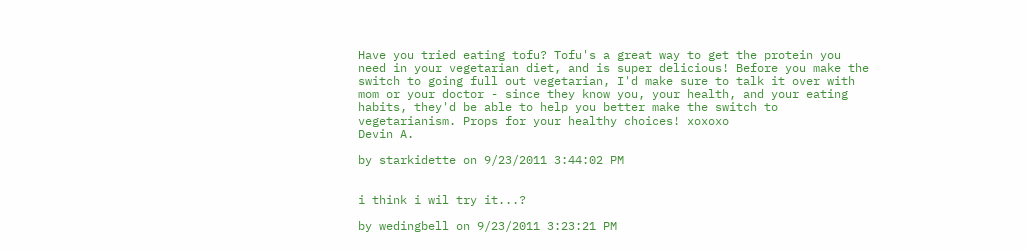Have you tried eating tofu? Tofu's a great way to get the protein you need in your vegetarian diet, and is super delicious! Before you make the switch to going full out vegetarian, I'd make sure to talk it over with mom or your doctor - since they know you, your health, and your eating habits, they'd be able to help you better make the switch to vegetarianism. Props for your healthy choices! xoxoxo
Devin A.

by starkidette on 9/23/2011 3:44:02 PM


i think i wil try it...?

by wedingbell on 9/23/2011 3:23:21 PM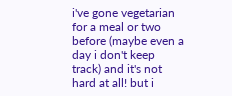i've gone vegetarian for a meal or two before (maybe even a day i don't keep track) and it's not hard at all! but i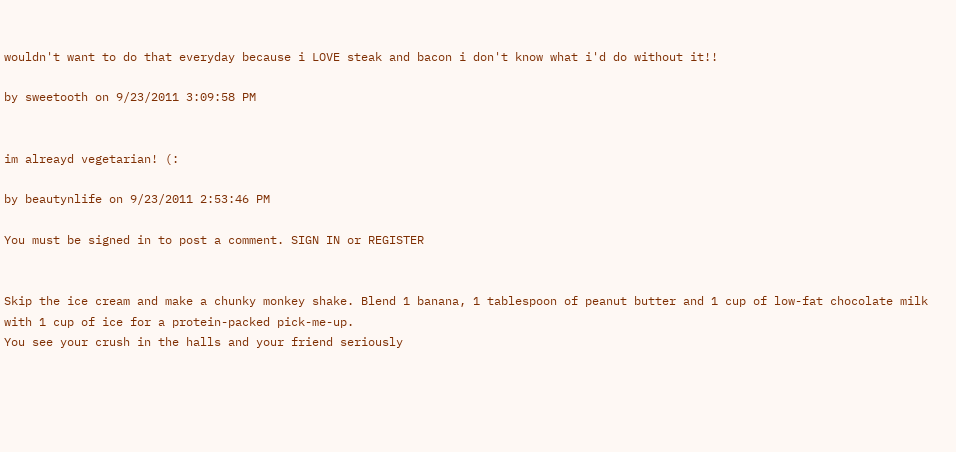wouldn't want to do that everyday because i LOVE steak and bacon i don't know what i'd do without it!!

by sweetooth on 9/23/2011 3:09:58 PM


im alreayd vegetarian! (:

by beautynlife on 9/23/2011 2:53:46 PM

You must be signed in to post a comment. SIGN IN or REGISTER


Skip the ice cream and make a chunky monkey shake. Blend 1 banana, 1 tablespoon of peanut butter and 1 cup of low-fat chocolate milk with 1 cup of ice for a protein-packed pick-me-up.
You see your crush in the halls and your friend seriously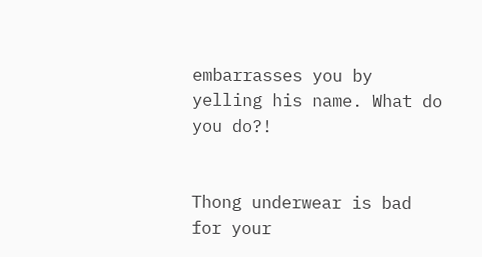embarrasses you by yelling his name. What do you do?!


Thong underwear is bad for your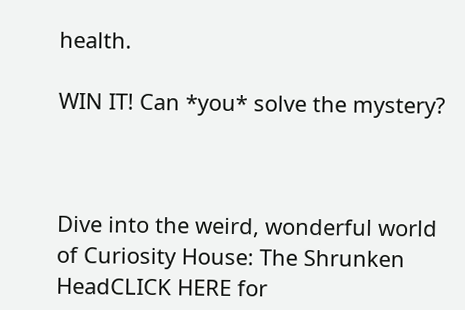health.

WIN IT! Can *you* solve the mystery?



Dive into the weird, wonderful world of Curiosity House: The Shrunken HeadCLICK HERE for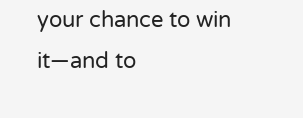your chance to win it—and to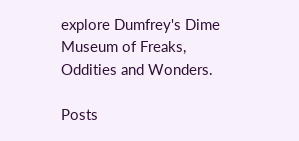explore Dumfrey's Dime Museum of Freaks, Oddities and Wonders.

Posts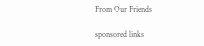From Our Friends

sponsored links